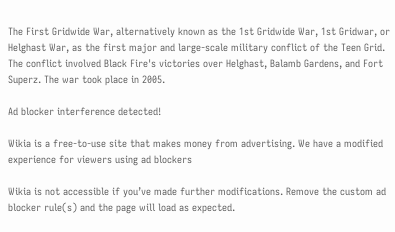The First Gridwide War, alternatively known as the 1st Gridwide War, 1st Gridwar, or Helghast War, as the first major and large-scale military conflict of the Teen Grid. The conflict involved Black Fire's victories over Helghast, Balamb Gardens, and Fort Superz. The war took place in 2005.

Ad blocker interference detected!

Wikia is a free-to-use site that makes money from advertising. We have a modified experience for viewers using ad blockers

Wikia is not accessible if you’ve made further modifications. Remove the custom ad blocker rule(s) and the page will load as expected.